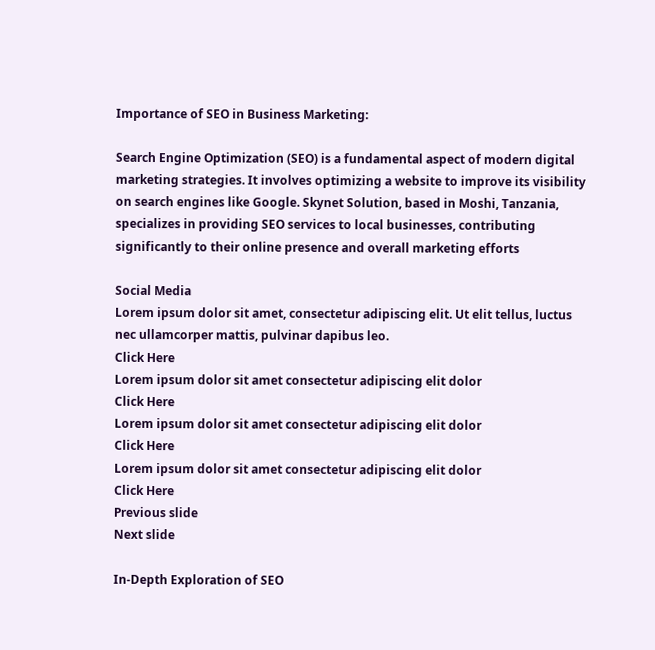Importance of SEO in Business Marketing:

Search Engine Optimization (SEO) is a fundamental aspect of modern digital marketing strategies. It involves optimizing a website to improve its visibility on search engines like Google. Skynet Solution, based in Moshi, Tanzania, specializes in providing SEO services to local businesses, contributing significantly to their online presence and overall marketing efforts

Social Media
Lorem ipsum dolor sit amet, consectetur adipiscing elit. Ut elit tellus, luctus nec ullamcorper mattis, pulvinar dapibus leo.
Click Here
Lorem ipsum dolor sit amet consectetur adipiscing elit dolor
Click Here
Lorem ipsum dolor sit amet consectetur adipiscing elit dolor
Click Here
Lorem ipsum dolor sit amet consectetur adipiscing elit dolor
Click Here
Previous slide
Next slide

In-Depth Exploration of SEO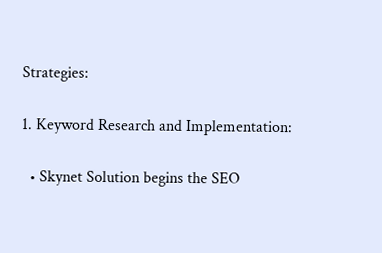Strategies:

1. Keyword Research and Implementation:

  • Skynet Solution begins the SEO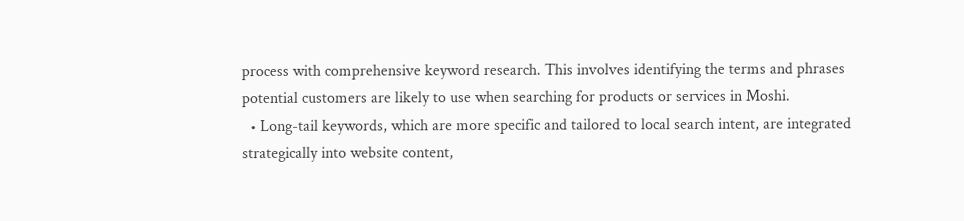process with comprehensive keyword research. This involves identifying the terms and phrases potential customers are likely to use when searching for products or services in Moshi.
  • Long-tail keywords, which are more specific and tailored to local search intent, are integrated strategically into website content,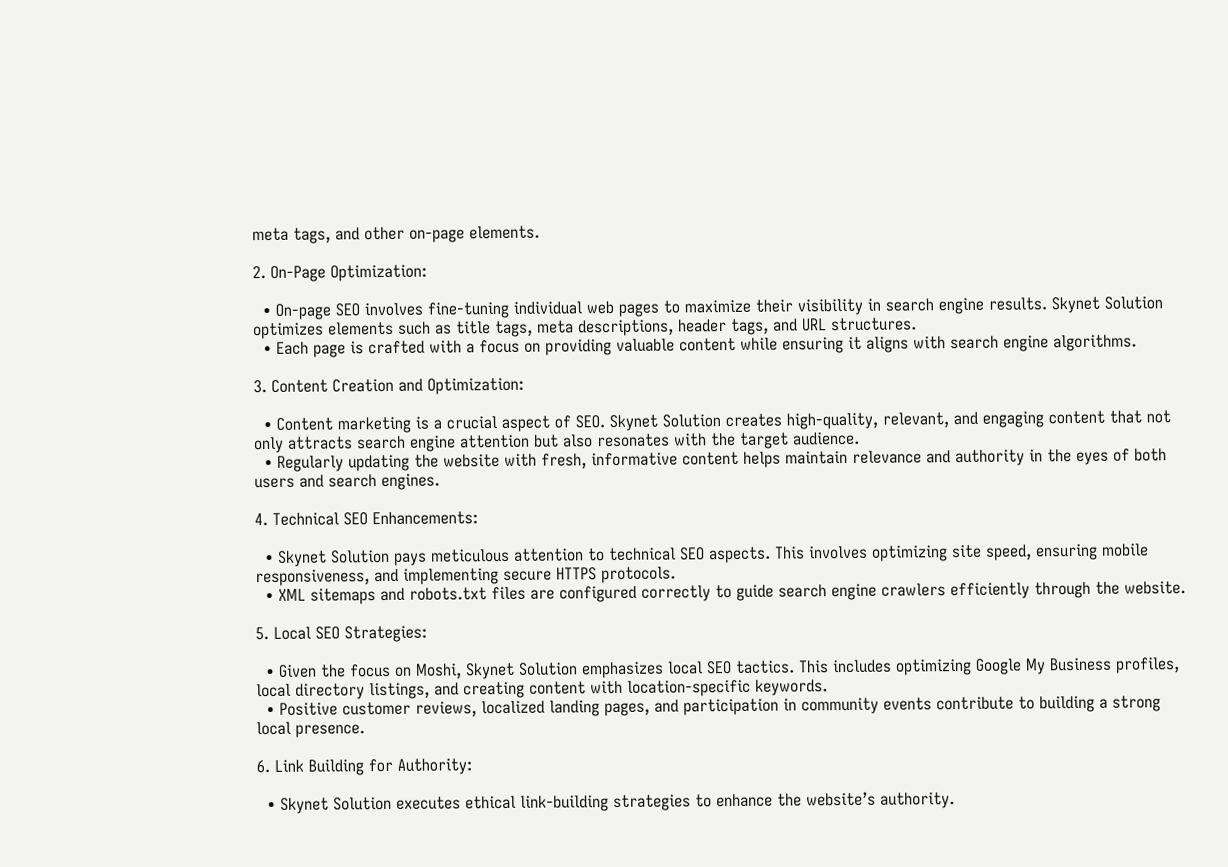meta tags, and other on-page elements.

2. On-Page Optimization:

  • On-page SEO involves fine-tuning individual web pages to maximize their visibility in search engine results. Skynet Solution optimizes elements such as title tags, meta descriptions, header tags, and URL structures.
  • Each page is crafted with a focus on providing valuable content while ensuring it aligns with search engine algorithms.

3. Content Creation and Optimization:

  • Content marketing is a crucial aspect of SEO. Skynet Solution creates high-quality, relevant, and engaging content that not only attracts search engine attention but also resonates with the target audience.
  • Regularly updating the website with fresh, informative content helps maintain relevance and authority in the eyes of both users and search engines.

4. Technical SEO Enhancements:

  • Skynet Solution pays meticulous attention to technical SEO aspects. This involves optimizing site speed, ensuring mobile responsiveness, and implementing secure HTTPS protocols.
  • XML sitemaps and robots.txt files are configured correctly to guide search engine crawlers efficiently through the website.

5. Local SEO Strategies:

  • Given the focus on Moshi, Skynet Solution emphasizes local SEO tactics. This includes optimizing Google My Business profiles, local directory listings, and creating content with location-specific keywords.
  • Positive customer reviews, localized landing pages, and participation in community events contribute to building a strong local presence.

6. Link Building for Authority:

  • Skynet Solution executes ethical link-building strategies to enhance the website’s authority.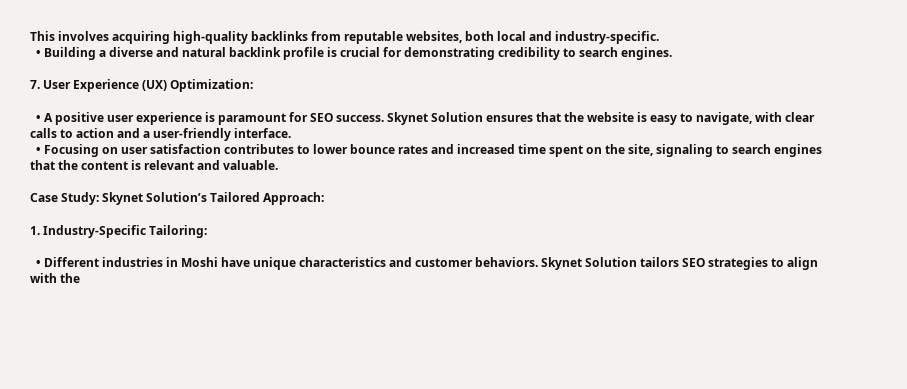This involves acquiring high-quality backlinks from reputable websites, both local and industry-specific.
  • Building a diverse and natural backlink profile is crucial for demonstrating credibility to search engines.

7. User Experience (UX) Optimization:

  • A positive user experience is paramount for SEO success. Skynet Solution ensures that the website is easy to navigate, with clear calls to action and a user-friendly interface.
  • Focusing on user satisfaction contributes to lower bounce rates and increased time spent on the site, signaling to search engines that the content is relevant and valuable.

Case Study: Skynet Solution’s Tailored Approach:

1. Industry-Specific Tailoring:

  • Different industries in Moshi have unique characteristics and customer behaviors. Skynet Solution tailors SEO strategies to align with the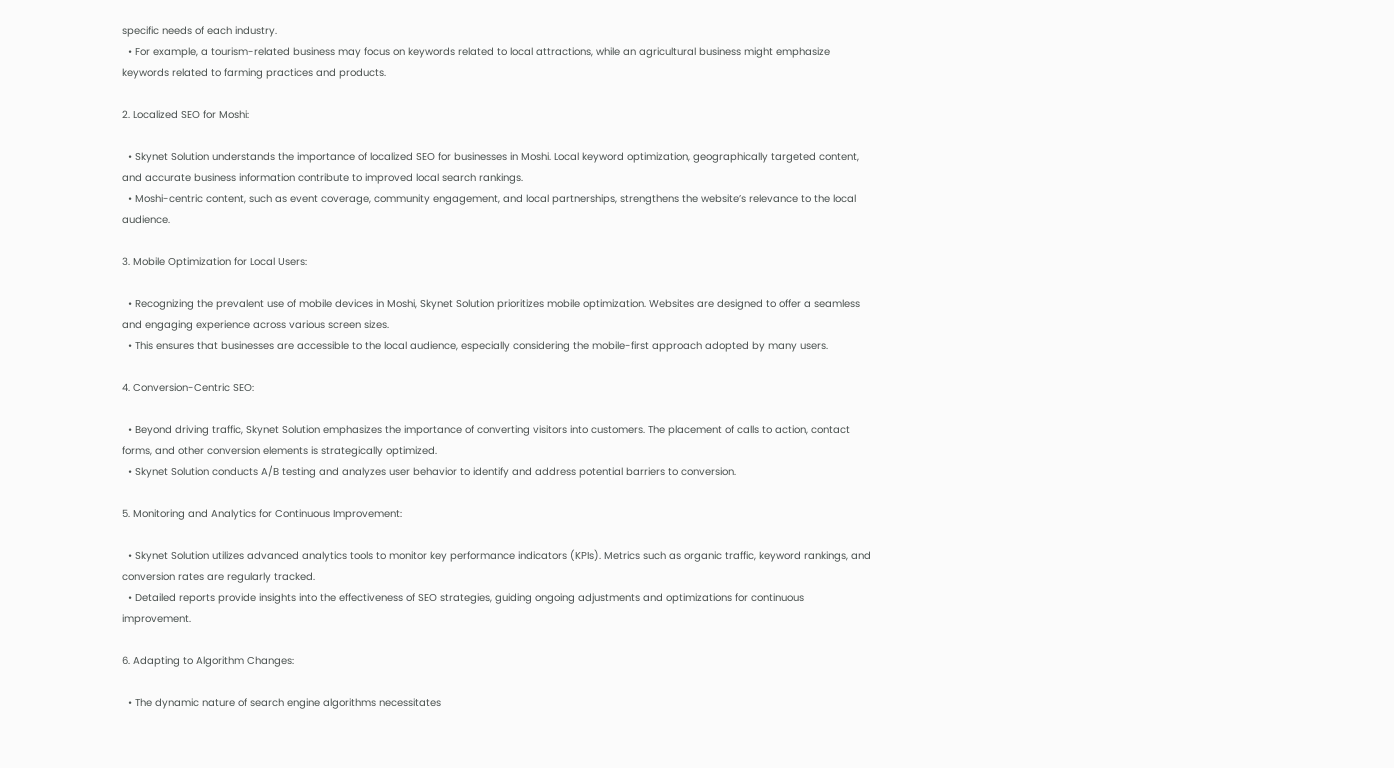specific needs of each industry.
  • For example, a tourism-related business may focus on keywords related to local attractions, while an agricultural business might emphasize keywords related to farming practices and products.

2. Localized SEO for Moshi:

  • Skynet Solution understands the importance of localized SEO for businesses in Moshi. Local keyword optimization, geographically targeted content, and accurate business information contribute to improved local search rankings.
  • Moshi-centric content, such as event coverage, community engagement, and local partnerships, strengthens the website’s relevance to the local audience.

3. Mobile Optimization for Local Users:

  • Recognizing the prevalent use of mobile devices in Moshi, Skynet Solution prioritizes mobile optimization. Websites are designed to offer a seamless and engaging experience across various screen sizes.
  • This ensures that businesses are accessible to the local audience, especially considering the mobile-first approach adopted by many users.

4. Conversion-Centric SEO:

  • Beyond driving traffic, Skynet Solution emphasizes the importance of converting visitors into customers. The placement of calls to action, contact forms, and other conversion elements is strategically optimized.
  • Skynet Solution conducts A/B testing and analyzes user behavior to identify and address potential barriers to conversion.

5. Monitoring and Analytics for Continuous Improvement:

  • Skynet Solution utilizes advanced analytics tools to monitor key performance indicators (KPIs). Metrics such as organic traffic, keyword rankings, and conversion rates are regularly tracked.
  • Detailed reports provide insights into the effectiveness of SEO strategies, guiding ongoing adjustments and optimizations for continuous improvement.

6. Adapting to Algorithm Changes:

  • The dynamic nature of search engine algorithms necessitates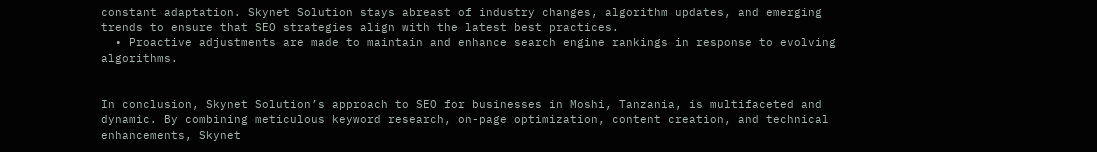constant adaptation. Skynet Solution stays abreast of industry changes, algorithm updates, and emerging trends to ensure that SEO strategies align with the latest best practices.
  • Proactive adjustments are made to maintain and enhance search engine rankings in response to evolving algorithms.


In conclusion, Skynet Solution’s approach to SEO for businesses in Moshi, Tanzania, is multifaceted and dynamic. By combining meticulous keyword research, on-page optimization, content creation, and technical enhancements, Skynet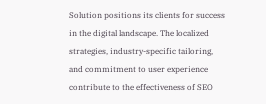Solution positions its clients for success in the digital landscape. The localized strategies, industry-specific tailoring, and commitment to user experience contribute to the effectiveness of SEO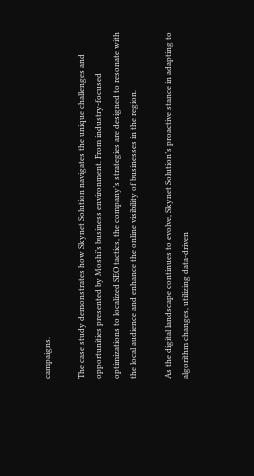campaigns.

The case study demonstrates how Skynet Solution navigates the unique challenges and opportunities presented by Moshi’s business environment. From industry-focused optimizations to localized SEO tactics, the company’s strategies are designed to resonate with the local audience and enhance the online visibility of businesses in the region.

As the digital landscape continues to evolve, Skynet Solution’s proactive stance in adapting to algorithm changes, utilizing data-driven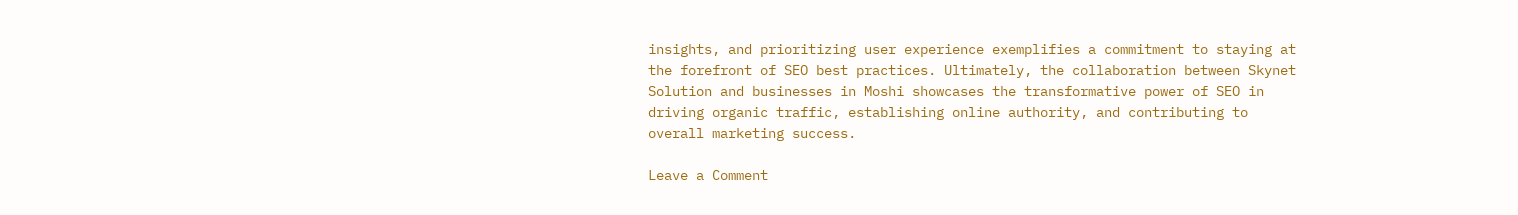insights, and prioritizing user experience exemplifies a commitment to staying at the forefront of SEO best practices. Ultimately, the collaboration between Skynet Solution and businesses in Moshi showcases the transformative power of SEO in driving organic traffic, establishing online authority, and contributing to overall marketing success.

Leave a Comment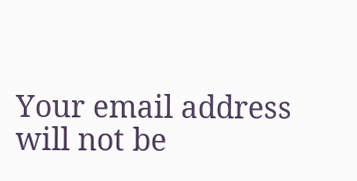Your email address will not be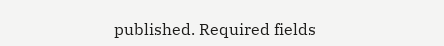published. Required fields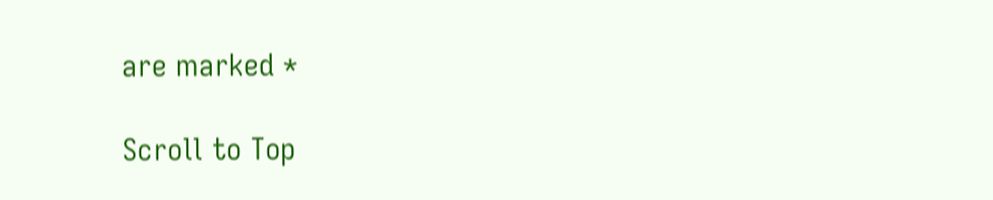are marked *

Scroll to Top